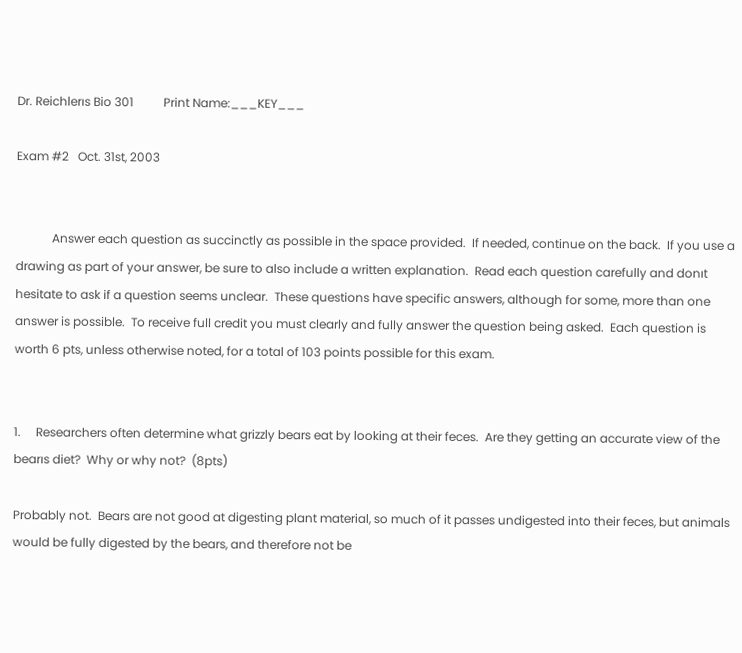Dr. Reichlerıs Bio 301          Print Name:___KEY___

Exam #2   Oct. 31st, 2003


            Answer each question as succinctly as possible in the space provided.  If needed, continue on the back.  If you use a drawing as part of your answer, be sure to also include a written explanation.  Read each question carefully and donıt hesitate to ask if a question seems unclear.  These questions have specific answers, although for some, more than one answer is possible.  To receive full credit you must clearly and fully answer the question being asked.  Each question is worth 6 pts, unless otherwise noted, for a total of 103 points possible for this exam.


1.     Researchers often determine what grizzly bears eat by looking at their feces.  Are they getting an accurate view of the bearıs diet?  Why or why not?  (8pts)

Probably not.  Bears are not good at digesting plant material, so much of it passes undigested into their feces, but animals would be fully digested by the bears, and therefore not be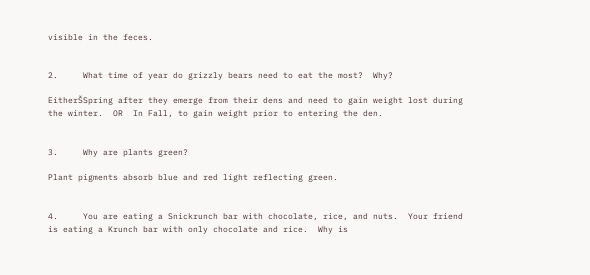visible in the feces.


2.     What time of year do grizzly bears need to eat the most?  Why?

EitherŠSpring after they emerge from their dens and need to gain weight lost during the winter.  OR  In Fall, to gain weight prior to entering the den.


3.     Why are plants green?

Plant pigments absorb blue and red light reflecting green.


4.     You are eating a Snickrunch bar with chocolate, rice, and nuts.  Your friend is eating a Krunch bar with only chocolate and rice.  Why is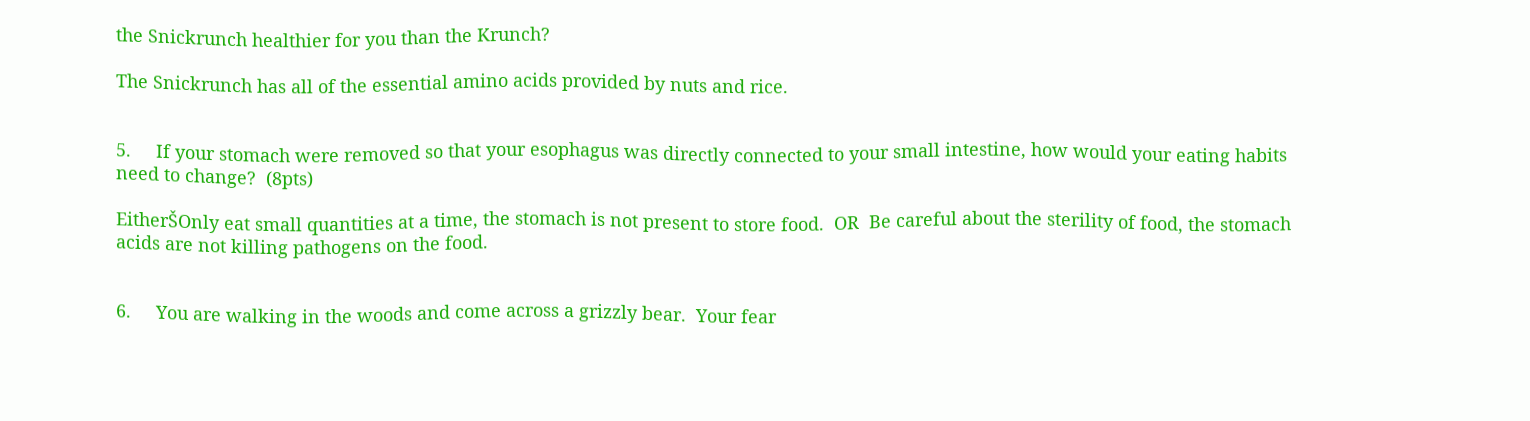the Snickrunch healthier for you than the Krunch?

The Snickrunch has all of the essential amino acids provided by nuts and rice.


5.     If your stomach were removed so that your esophagus was directly connected to your small intestine, how would your eating habits need to change?  (8pts)

EitherŠOnly eat small quantities at a time, the stomach is not present to store food.  OR  Be careful about the sterility of food, the stomach acids are not killing pathogens on the food.


6.     You are walking in the woods and come across a grizzly bear.  Your fear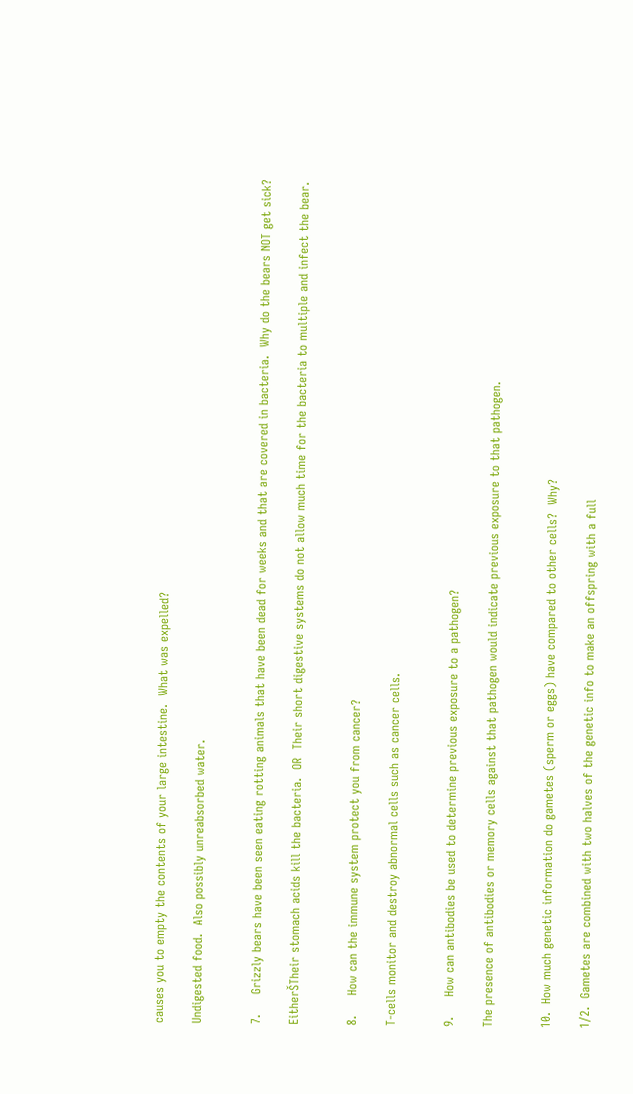causes you to empty the contents of your large intestine.  What was expelled?

Undigested food.  Also possibly unreabsorbed water.


7.     Grizzly bears have been seen eating rotting animals that have been dead for weeks and that are covered in bacteria.  Why do the bears NOT get sick?

EitherŠTheir stomach acids kill the bacteria.  OR  Their short digestive systems do not allow much time for the bacteria to multiple and infect the bear.


8.     How can the immune system protect you from cancer?

T-cells monitor and destroy abnormal cells such as cancer cells.


9.     How can antibodies be used to determine previous exposure to a pathogen?

The presence of antibodies or memory cells against that pathogen would indicate previous exposure to that pathogen.


10.  How much genetic information do gametes (sperm or eggs) have compared to other cells?  Why?

1/2.  Gametes are combined with two halves of the genetic info to make an offspring with a full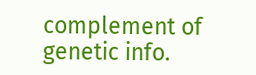complement of genetic info.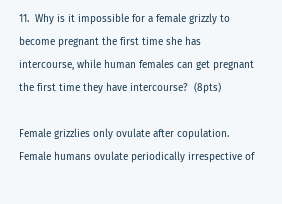11.  Why is it impossible for a female grizzly to become pregnant the first time she has intercourse, while human females can get pregnant the first time they have intercourse?  (8pts)

Female grizzlies only ovulate after copulation.  Female humans ovulate periodically irrespective of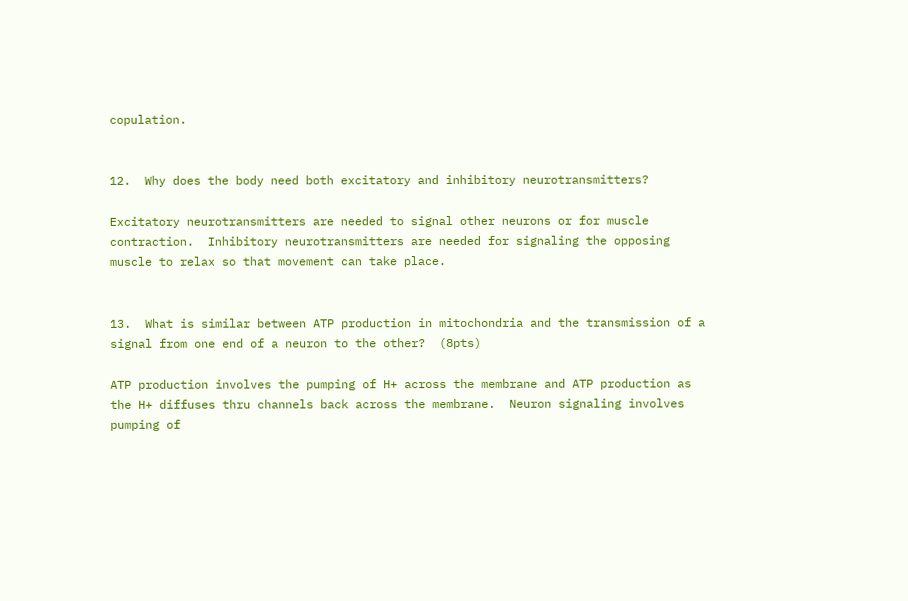copulation.


12.  Why does the body need both excitatory and inhibitory neurotransmitters?

Excitatory neurotransmitters are needed to signal other neurons or for muscle contraction.  Inhibitory neurotransmitters are needed for signaling the opposing muscle to relax so that movement can take place.


13.  What is similar between ATP production in mitochondria and the transmission of a signal from one end of a neuron to the other?  (8pts)

ATP production involves the pumping of H+ across the membrane and ATP production as the H+ diffuses thru channels back across the membrane.  Neuron signaling involves pumping of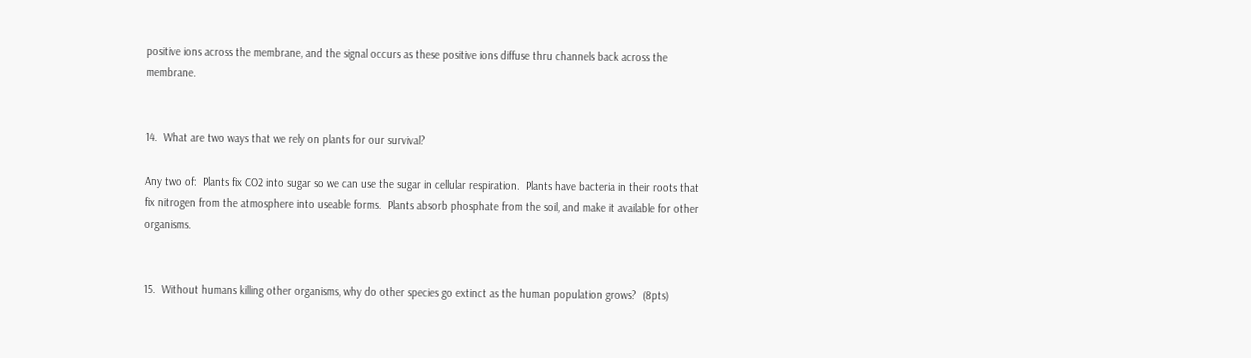positive ions across the membrane, and the signal occurs as these positive ions diffuse thru channels back across the membrane.


14.  What are two ways that we rely on plants for our survival?

Any two of:  Plants fix CO2 into sugar so we can use the sugar in cellular respiration.  Plants have bacteria in their roots that fix nitrogen from the atmosphere into useable forms.  Plants absorb phosphate from the soil, and make it available for other organisms.


15.  Without humans killing other organisms, why do other species go extinct as the human population grows?  (8pts)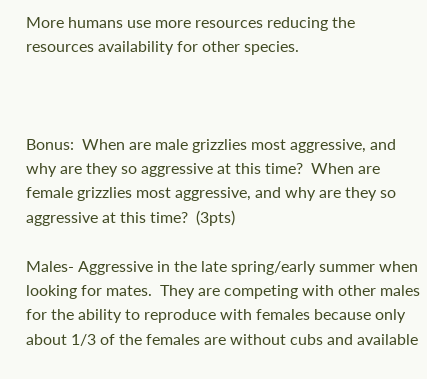More humans use more resources reducing the resources availability for other species.



Bonus:  When are male grizzlies most aggressive, and why are they so aggressive at this time?  When are female grizzlies most aggressive, and why are they so aggressive at this time?  (3pts)

Males- Aggressive in the late spring/early summer when looking for mates.  They are competing with other males for the ability to reproduce with females because only about 1/3 of the females are without cubs and available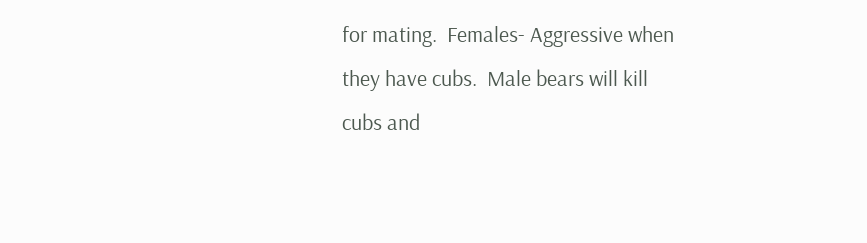for mating.  Females- Aggressive when they have cubs.  Male bears will kill cubs and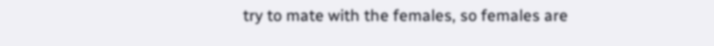try to mate with the females, so females are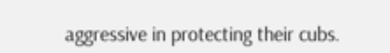aggressive in protecting their cubs.